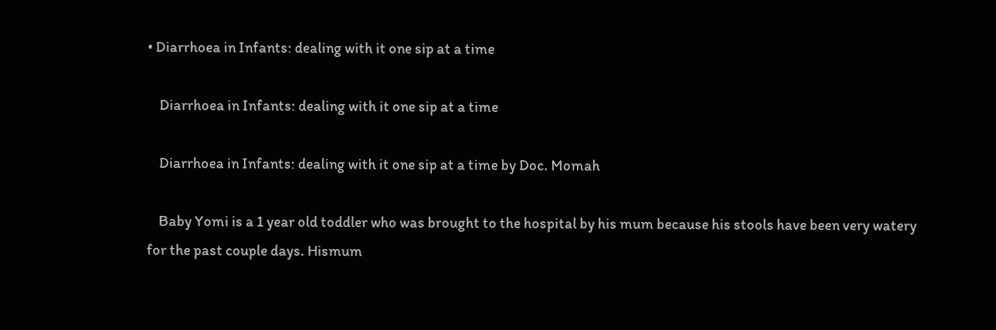• Diarrhoea in Infants: dealing with it one sip at a time

    Diarrhoea in Infants: dealing with it one sip at a time

    Diarrhoea in Infants: dealing with it one sip at a time by Doc. Momah

    Baby Yomi is a 1 year old toddler who was brought to the hospital by his mum because his stools have been very watery for the past couple days. Hismum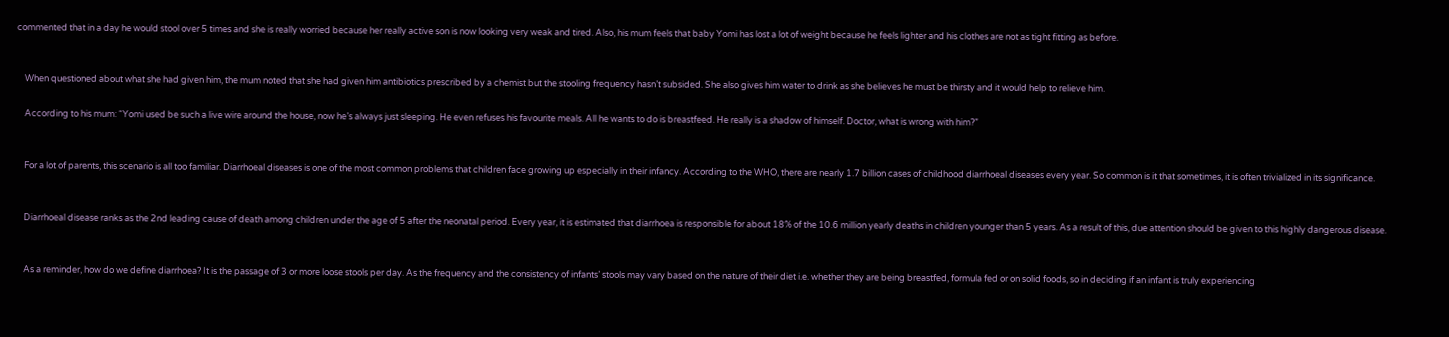commented that in a day he would stool over 5 times and she is really worried because her really active son is now looking very weak and tired. Also, his mum feels that baby Yomi has lost a lot of weight because he feels lighter and his clothes are not as tight fitting as before.


    When questioned about what she had given him, the mum noted that she had given him antibiotics prescribed by a chemist but the stooling frequency hasn’t subsided. She also gives him water to drink as she believes he must be thirsty and it would help to relieve him.

    According to his mum: “Yomi used be such a live wire around the house, now he’s always just sleeping. He even refuses his favourite meals. All he wants to do is breastfeed. He really is a shadow of himself. Doctor, what is wrong with him?”


    For a lot of parents, this scenario is all too familiar. Diarrhoeal diseases is one of the most common problems that children face growing up especially in their infancy. According to the WHO, there are nearly 1.7 billion cases of childhood diarrhoeal diseases every year. So common is it that sometimes, it is often trivialized in its significance.


    Diarrhoeal disease ranks as the 2nd leading cause of death among children under the age of 5 after the neonatal period. Every year, it is estimated that diarrhoea is responsible for about 18% of the 10.6 million yearly deaths in children younger than 5 years. As a result of this, due attention should be given to this highly dangerous disease.


    As a reminder, how do we define diarrhoea? It is the passage of 3 or more loose stools per day. As the frequency and the consistency of infants’ stools may vary based on the nature of their diet i.e. whether they are being breastfed, formula fed or on solid foods, so in deciding if an infant is truly experiencing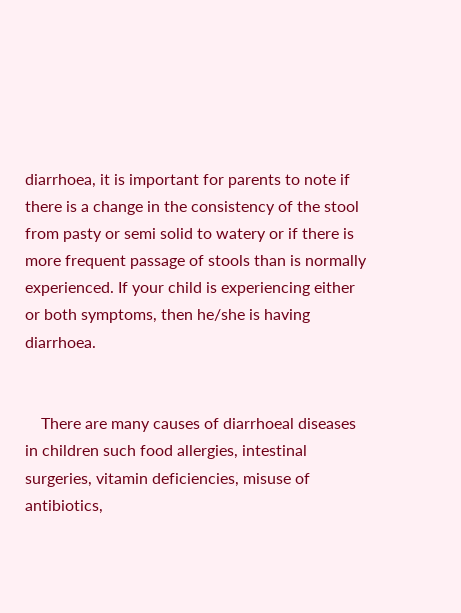diarrhoea, it is important for parents to note if there is a change in the consistency of the stool from pasty or semi solid to watery or if there is more frequent passage of stools than is normally experienced. If your child is experiencing either or both symptoms, then he/she is having diarrhoea.


    There are many causes of diarrhoeal diseases in children such food allergies, intestinal surgeries, vitamin deficiencies, misuse of antibiotics,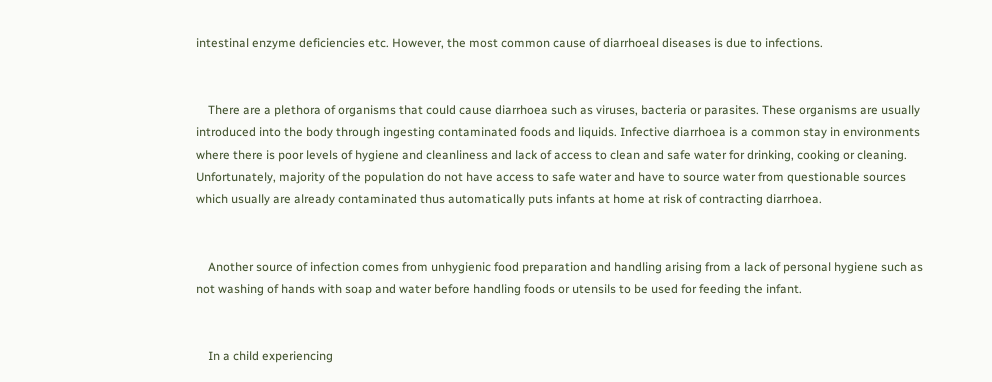intestinal enzyme deficiencies etc. However, the most common cause of diarrhoeal diseases is due to infections.


    There are a plethora of organisms that could cause diarrhoea such as viruses, bacteria or parasites. These organisms are usually introduced into the body through ingesting contaminated foods and liquids. Infective diarrhoea is a common stay in environments where there is poor levels of hygiene and cleanliness and lack of access to clean and safe water for drinking, cooking or cleaning. Unfortunately, majority of the population do not have access to safe water and have to source water from questionable sources which usually are already contaminated thus automatically puts infants at home at risk of contracting diarrhoea.


    Another source of infection comes from unhygienic food preparation and handling arising from a lack of personal hygiene such as not washing of hands with soap and water before handling foods or utensils to be used for feeding the infant.


    In a child experiencing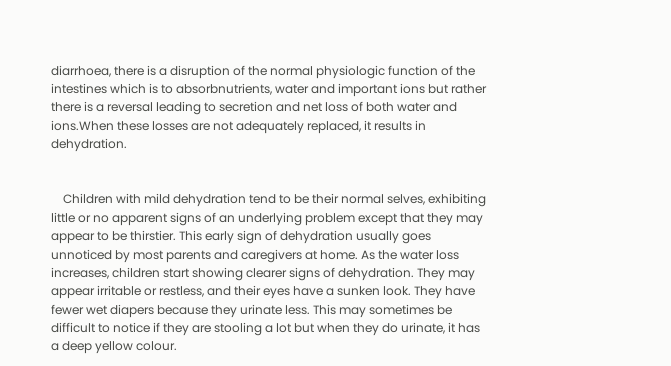diarrhoea, there is a disruption of the normal physiologic function of the intestines which is to absorbnutrients, water and important ions but rather there is a reversal leading to secretion and net loss of both water and ions.When these losses are not adequately replaced, it results in dehydration.


    Children with mild dehydration tend to be their normal selves, exhibiting little or no apparent signs of an underlying problem except that they may appear to be thirstier. This early sign of dehydration usually goes unnoticed by most parents and caregivers at home. As the water loss increases, children start showing clearer signs of dehydration. They may appear irritable or restless, and their eyes have a sunken look. They have fewer wet diapers because they urinate less. This may sometimes be difficult to notice if they are stooling a lot but when they do urinate, it has a deep yellow colour.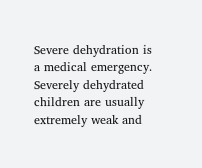Severe dehydration is a medical emergency. Severely dehydrated children are usually extremely weak and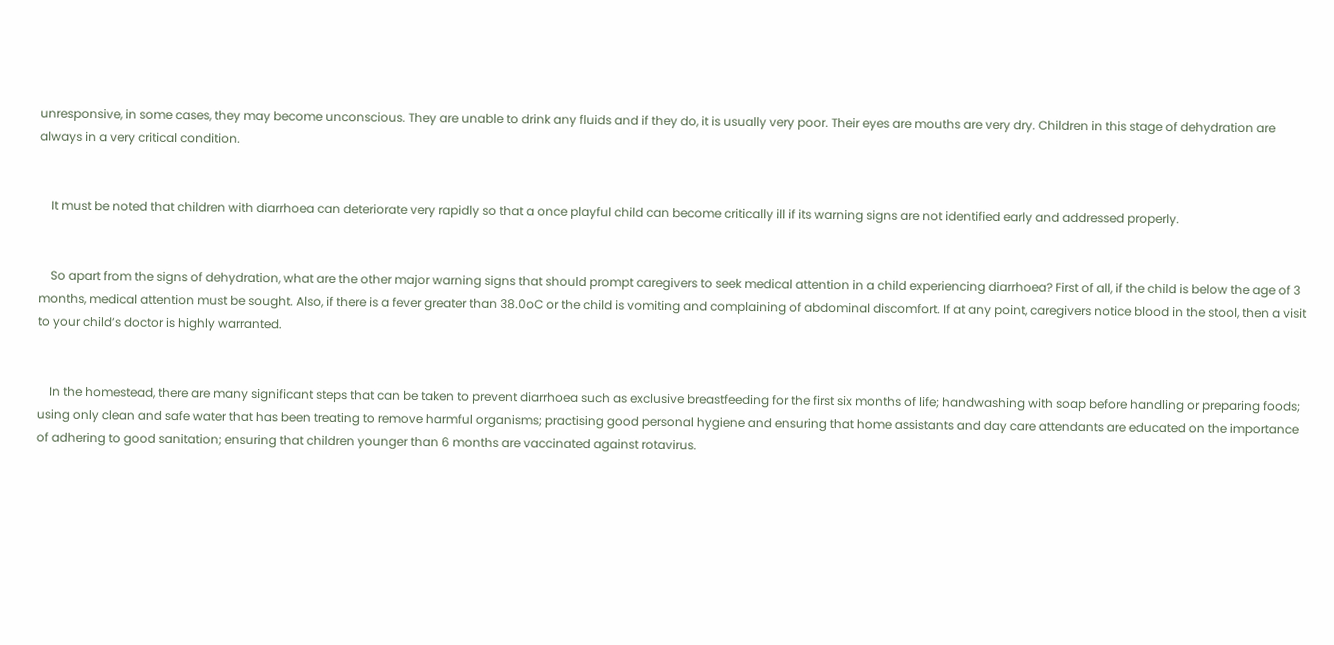unresponsive, in some cases, they may become unconscious. They are unable to drink any fluids and if they do, it is usually very poor. Their eyes are mouths are very dry. Children in this stage of dehydration are always in a very critical condition.


    It must be noted that children with diarrhoea can deteriorate very rapidly so that a once playful child can become critically ill if its warning signs are not identified early and addressed properly.


    So apart from the signs of dehydration, what are the other major warning signs that should prompt caregivers to seek medical attention in a child experiencing diarrhoea? First of all, if the child is below the age of 3 months, medical attention must be sought. Also, if there is a fever greater than 38.0oC or the child is vomiting and complaining of abdominal discomfort. If at any point, caregivers notice blood in the stool, then a visit to your child’s doctor is highly warranted.


    In the homestead, there are many significant steps that can be taken to prevent diarrhoea such as exclusive breastfeeding for the first six months of life; handwashing with soap before handling or preparing foods; using only clean and safe water that has been treating to remove harmful organisms; practising good personal hygiene and ensuring that home assistants and day care attendants are educated on the importance of adhering to good sanitation; ensuring that children younger than 6 months are vaccinated against rotavirus.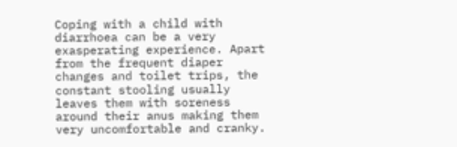Coping with a child with diarrhoea can be a very exasperating experience. Apart from the frequent diaper changes and toilet trips, the constant stooling usually leaves them with soreness around their anus making them very uncomfortable and cranky.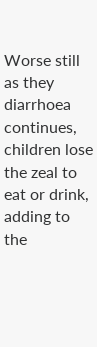Worse still as they diarrhoea continues, children lose the zeal to eat or drink, adding to the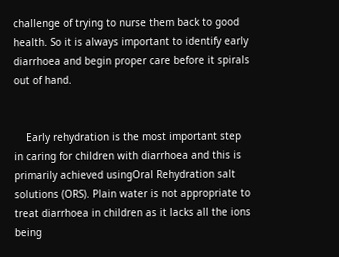challenge of trying to nurse them back to good health. So it is always important to identify early diarrhoea and begin proper care before it spirals out of hand.


    Early rehydration is the most important step in caring for children with diarrhoea and this is primarily achieved usingOral Rehydration salt solutions (ORS). Plain water is not appropriate to treat diarrhoea in children as it lacks all the ions being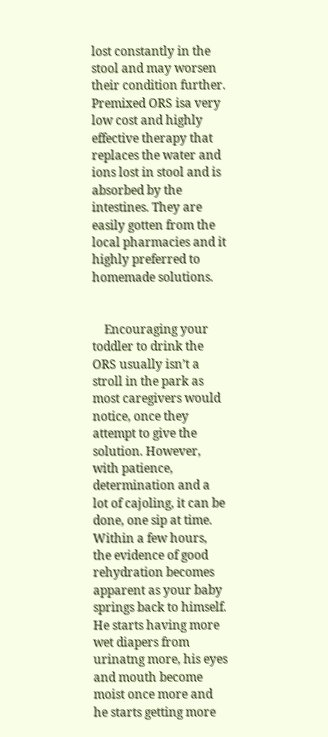lost constantly in the stool and may worsen their condition further. Premixed ORS isa very low cost and highly effective therapy that replaces the water and ions lost in stool and is absorbed by the intestines. They are easily gotten from the local pharmacies and it highly preferred to homemade solutions.


    Encouraging your toddler to drink the ORS usually isn’t a stroll in the park as most caregivers would notice, once they attempt to give the solution. However, with patience, determination and a lot of cajoling, it can be done, one sip at time. Within a few hours, the evidence of good rehydration becomes apparent as your baby springs back to himself. He starts having more wet diapers from urinatng more, his eyes and mouth become moist once more and he starts getting more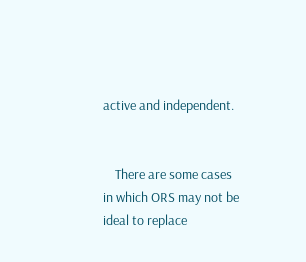active and independent.


    There are some cases in which ORS may not be ideal to replace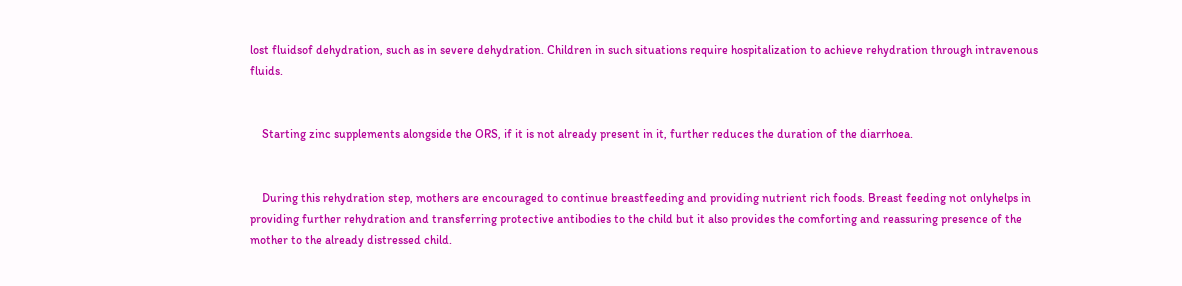lost fluidsof dehydration, such as in severe dehydration. Children in such situations require hospitalization to achieve rehydration through intravenous fluids.


    Starting zinc supplements alongside the ORS, if it is not already present in it, further reduces the duration of the diarrhoea.


    During this rehydration step, mothers are encouraged to continue breastfeeding and providing nutrient rich foods. Breast feeding not onlyhelps in providing further rehydration and transferring protective antibodies to the child but it also provides the comforting and reassuring presence of the mother to the already distressed child.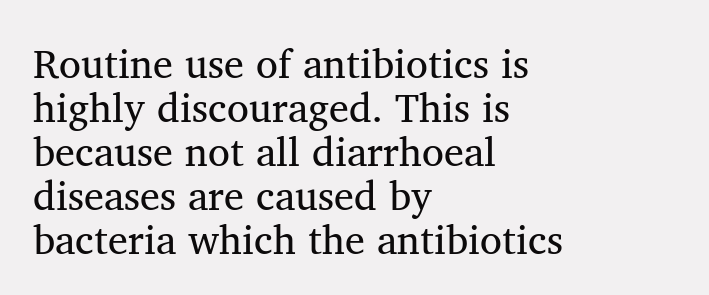Routine use of antibiotics is highly discouraged. This is because not all diarrhoeal diseases are caused by bacteria which the antibiotics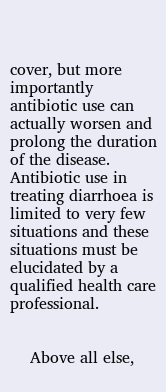cover, but more importantly antibiotic use can actually worsen and prolong the duration of the disease. Antibiotic use in treating diarrhoea is limited to very few situations and these situations must be elucidated by a qualified health care professional.


    Above all else,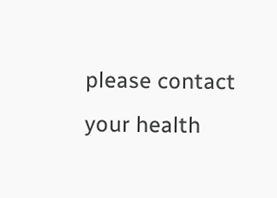please contact your health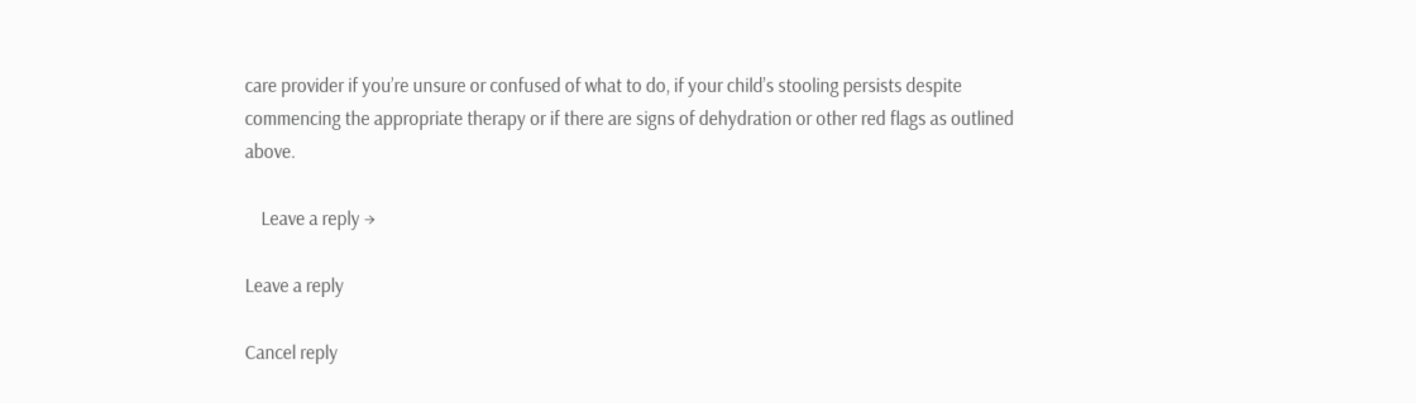care provider if you’re unsure or confused of what to do, if your child’s stooling persists despite commencing the appropriate therapy or if there are signs of dehydration or other red flags as outlined above.

    Leave a reply →

Leave a reply

Cancel reply